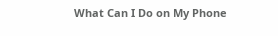What Can I Do on My Phone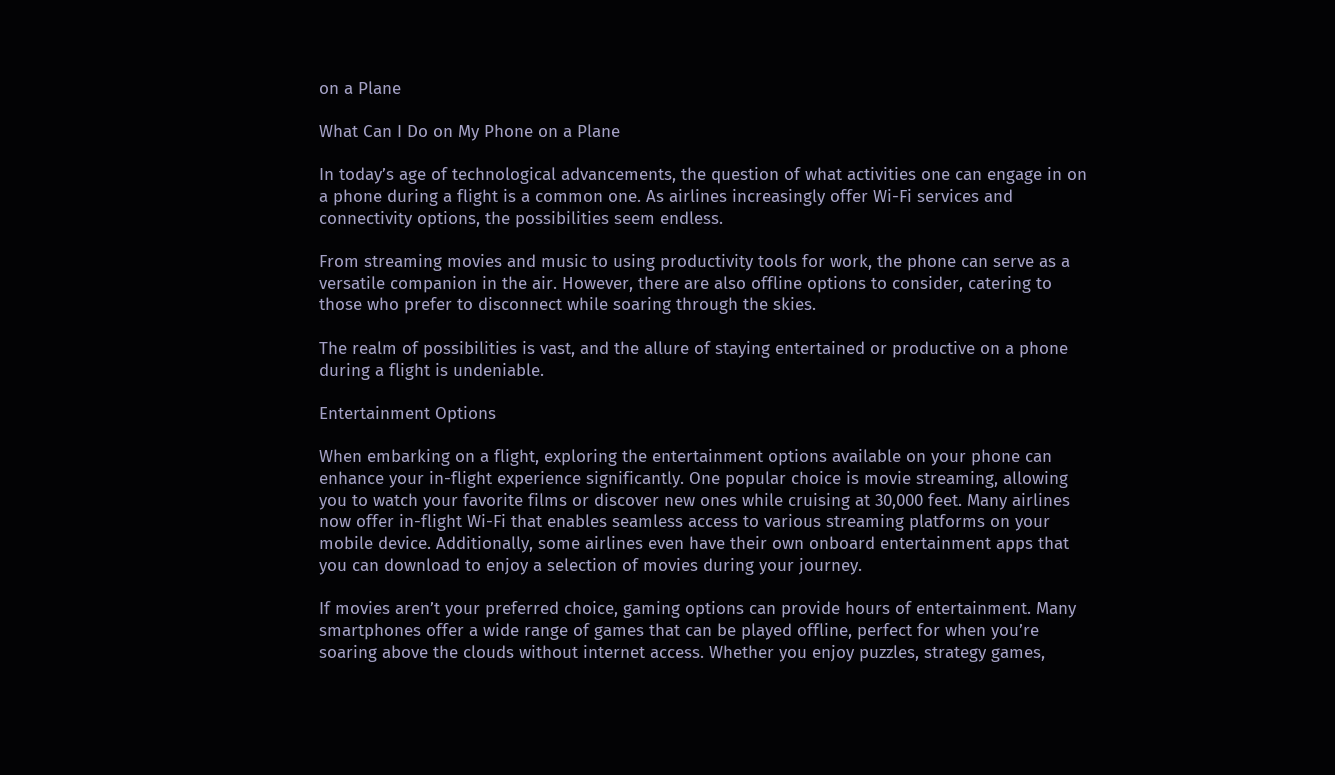on a Plane

What Can I Do on My Phone on a Plane

In today’s age of technological advancements, the question of what activities one can engage in on a phone during a flight is a common one. As airlines increasingly offer Wi-Fi services and connectivity options, the possibilities seem endless.

From streaming movies and music to using productivity tools for work, the phone can serve as a versatile companion in the air. However, there are also offline options to consider, catering to those who prefer to disconnect while soaring through the skies.

The realm of possibilities is vast, and the allure of staying entertained or productive on a phone during a flight is undeniable.

Entertainment Options

When embarking on a flight, exploring the entertainment options available on your phone can enhance your in-flight experience significantly. One popular choice is movie streaming, allowing you to watch your favorite films or discover new ones while cruising at 30,000 feet. Many airlines now offer in-flight Wi-Fi that enables seamless access to various streaming platforms on your mobile device. Additionally, some airlines even have their own onboard entertainment apps that you can download to enjoy a selection of movies during your journey.

If movies aren’t your preferred choice, gaming options can provide hours of entertainment. Many smartphones offer a wide range of games that can be played offline, perfect for when you’re soaring above the clouds without internet access. Whether you enjoy puzzles, strategy games,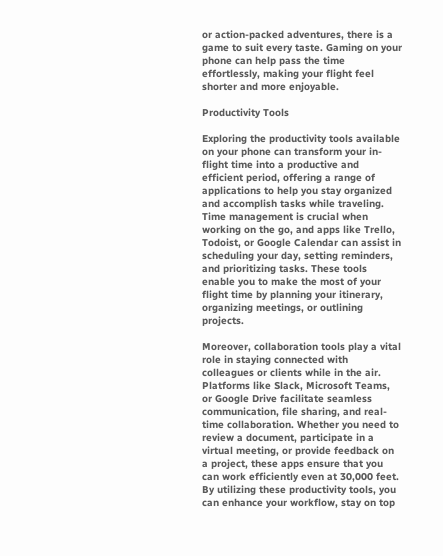or action-packed adventures, there is a game to suit every taste. Gaming on your phone can help pass the time effortlessly, making your flight feel shorter and more enjoyable.

Productivity Tools

Exploring the productivity tools available on your phone can transform your in-flight time into a productive and efficient period, offering a range of applications to help you stay organized and accomplish tasks while traveling. Time management is crucial when working on the go, and apps like Trello, Todoist, or Google Calendar can assist in scheduling your day, setting reminders, and prioritizing tasks. These tools enable you to make the most of your flight time by planning your itinerary, organizing meetings, or outlining projects.

Moreover, collaboration tools play a vital role in staying connected with colleagues or clients while in the air. Platforms like Slack, Microsoft Teams, or Google Drive facilitate seamless communication, file sharing, and real-time collaboration. Whether you need to review a document, participate in a virtual meeting, or provide feedback on a project, these apps ensure that you can work efficiently even at 30,000 feet. By utilizing these productivity tools, you can enhance your workflow, stay on top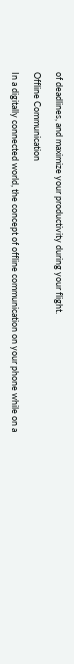of deadlines, and maximize your productivity during your flight.

Offline Communication

In a digitally connected world, the concept of offline communication on your phone while on a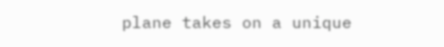plane takes on a unique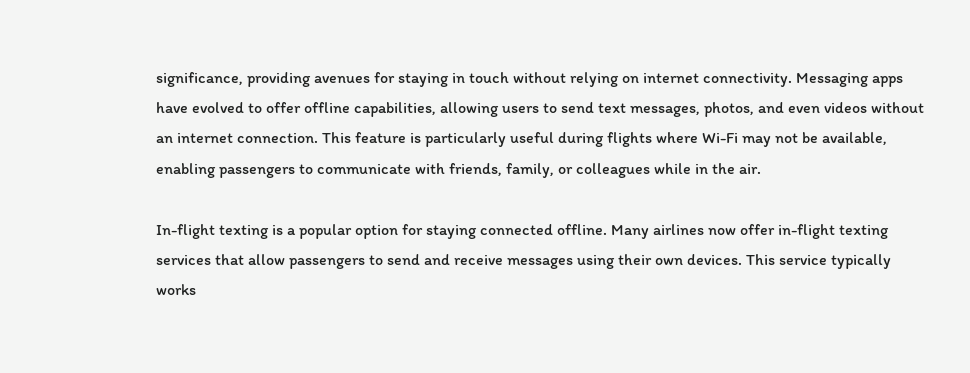significance, providing avenues for staying in touch without relying on internet connectivity. Messaging apps have evolved to offer offline capabilities, allowing users to send text messages, photos, and even videos without an internet connection. This feature is particularly useful during flights where Wi-Fi may not be available, enabling passengers to communicate with friends, family, or colleagues while in the air.

In-flight texting is a popular option for staying connected offline. Many airlines now offer in-flight texting services that allow passengers to send and receive messages using their own devices. This service typically works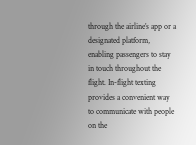through the airline’s app or a designated platform, enabling passengers to stay in touch throughout the flight. In-flight texting provides a convenient way to communicate with people on the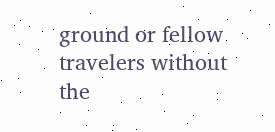ground or fellow travelers without the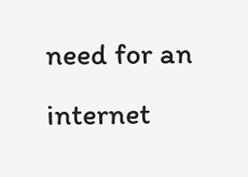need for an internet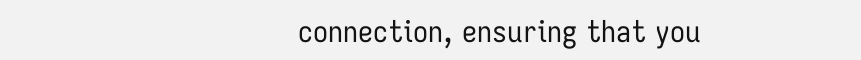connection, ensuring that you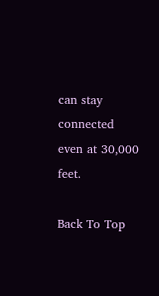can stay connected even at 30,000 feet.

Back To Top